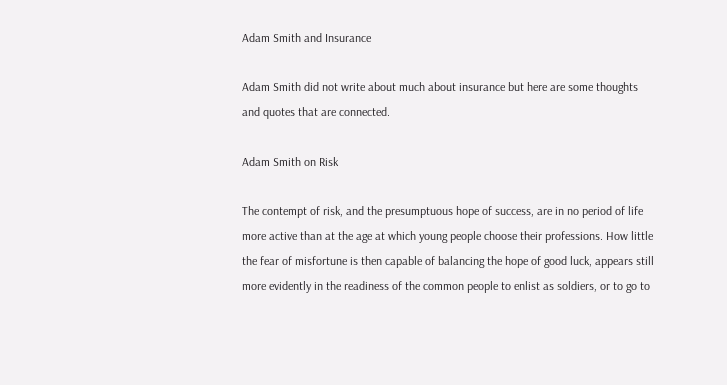Adam Smith and Insurance

Adam Smith did not write about much about insurance but here are some thoughts and quotes that are connected.

Adam Smith on Risk

The contempt of risk, and the presumptuous hope of success, are in no period of life more active than at the age at which young people choose their professions. How little the fear of misfortune is then capable of balancing the hope of good luck, appears still more evidently in the readiness of the common people to enlist as soldiers, or to go to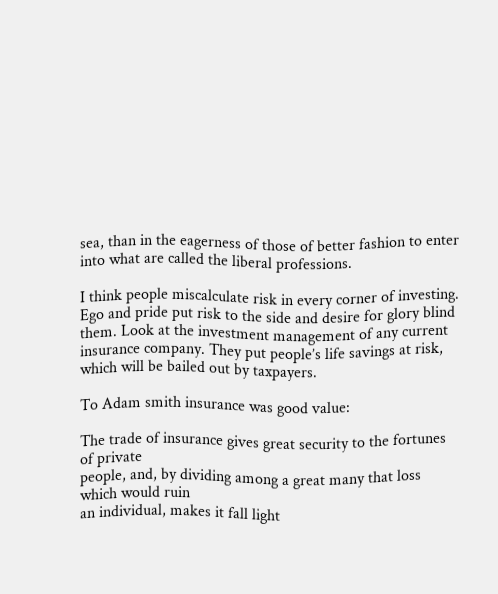sea, than in the eagerness of those of better fashion to enter into what are called the liberal professions.

I think people miscalculate risk in every corner of investing.  Ego and pride put risk to the side and desire for glory blind them. Look at the investment management of any current insurance company. They put people’s life savings at risk, which will be bailed out by taxpayers.

To Adam smith insurance was good value:

The trade of insurance gives great security to the fortunes of private
people, and, by dividing among a great many that loss which would ruin
an individual, makes it fall light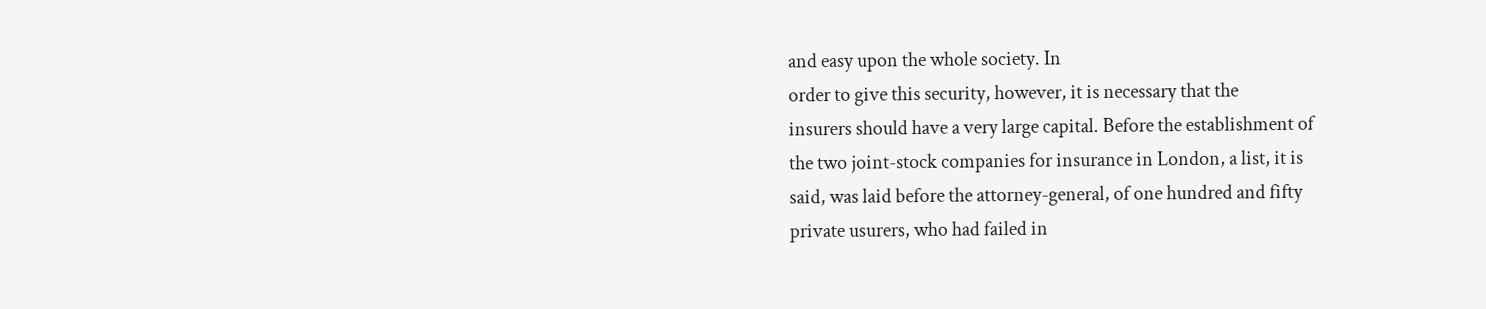and easy upon the whole society. In
order to give this security, however, it is necessary that the
insurers should have a very large capital. Before the establishment of
the two joint-stock companies for insurance in London, a list, it is
said, was laid before the attorney-general, of one hundred and fifty
private usurers, who had failed in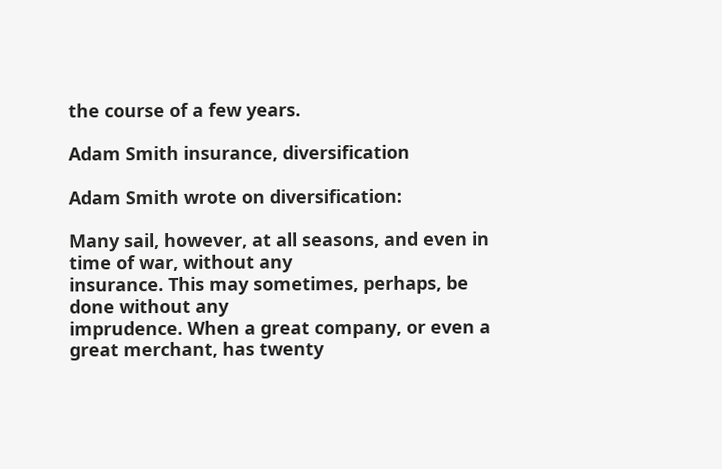the course of a few years.

Adam Smith insurance, diversification

Adam Smith wrote on diversification:

Many sail, however, at all seasons, and even in time of war, without any
insurance. This may sometimes, perhaps, be done without any
imprudence. When a great company, or even a great merchant, has twenty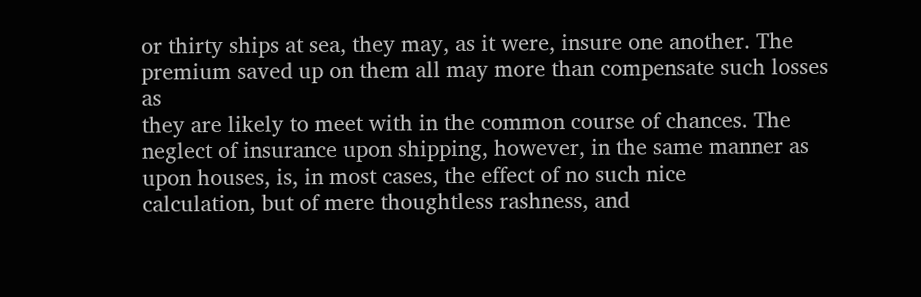or thirty ships at sea, they may, as it were, insure one another. The
premium saved up on them all may more than compensate such losses as
they are likely to meet with in the common course of chances. The
neglect of insurance upon shipping, however, in the same manner as
upon houses, is, in most cases, the effect of no such nice
calculation, but of mere thoughtless rashness, and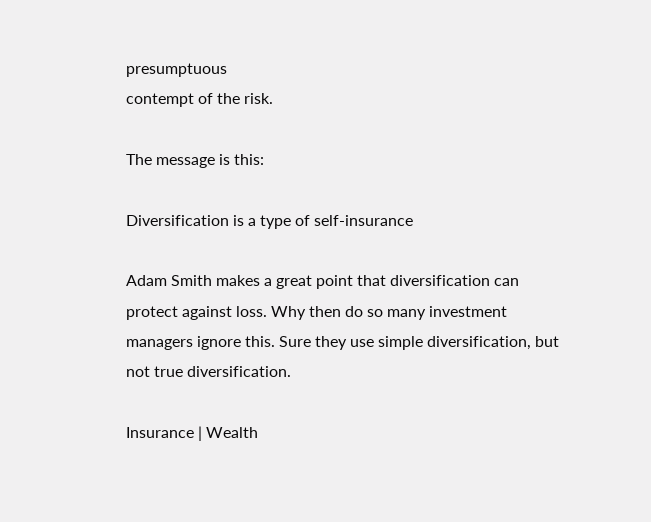presumptuous
contempt of the risk.

The message is this:

Diversification is a type of self-insurance

Adam Smith makes a great point that diversification can protect against loss. Why then do so many investment managers ignore this. Sure they use simple diversification, but not true diversification.

Insurance | Wealth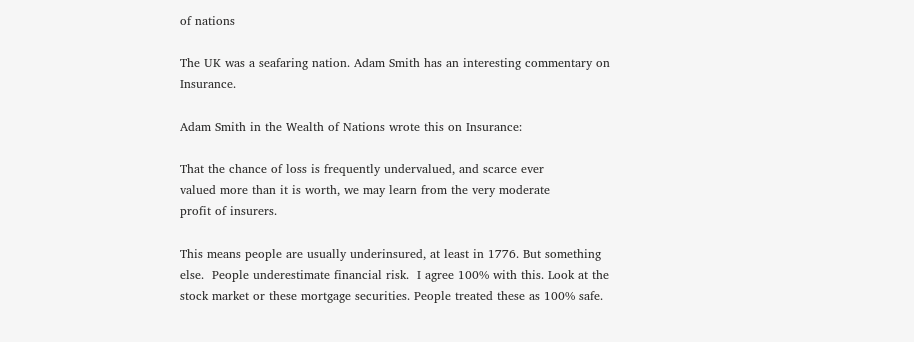of nations

The UK was a seafaring nation. Adam Smith has an interesting commentary on Insurance.

Adam Smith in the Wealth of Nations wrote this on Insurance:

That the chance of loss is frequently undervalued, and scarce ever
valued more than it is worth, we may learn from the very moderate
profit of insurers.

This means people are usually underinsured, at least in 1776. But something else.  People underestimate financial risk.  I agree 100% with this. Look at the stock market or these mortgage securities. People treated these as 100% safe.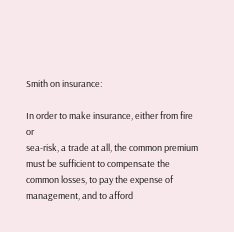Smith on insurance:

In order to make insurance, either from fire or
sea-risk, a trade at all, the common premium must be sufficient to compensate the common losses, to pay the expense of management, and to afford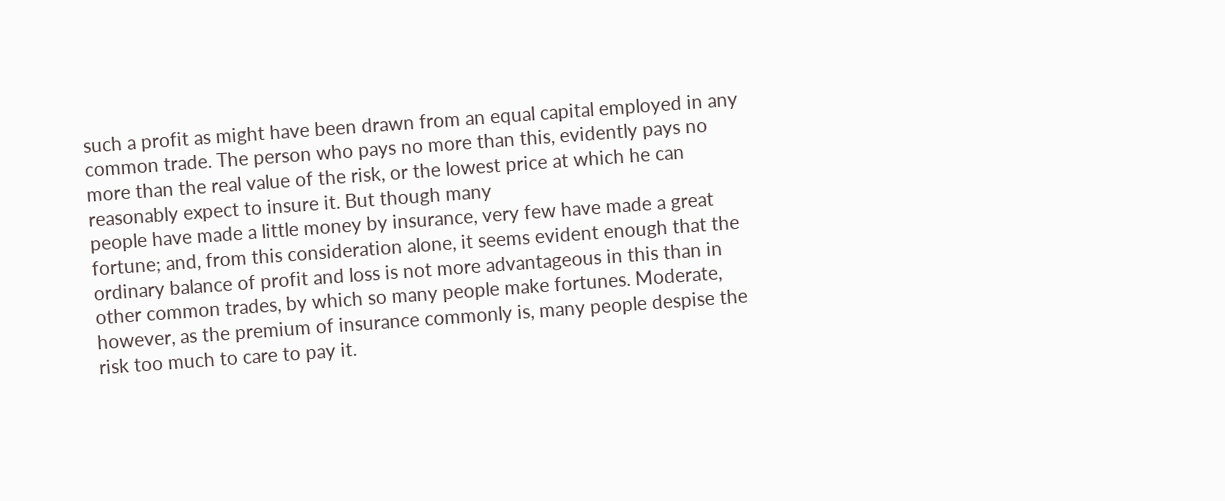such a profit as might have been drawn from an equal capital employed in any common trade. The person who pays no more than this, evidently pays no more than the real value of the risk, or the lowest price at which he can reasonably expect to insure it. But though many
people have made a little money by insurance, very few have made a great fortune; and, from this consideration alone, it seems evident enough that the ordinary balance of profit and loss is not more advantageous in this than in other common trades, by which so many people make fortunes. Moderate, however, as the premium of insurance commonly is, many people despise the risk too much to care to pay it.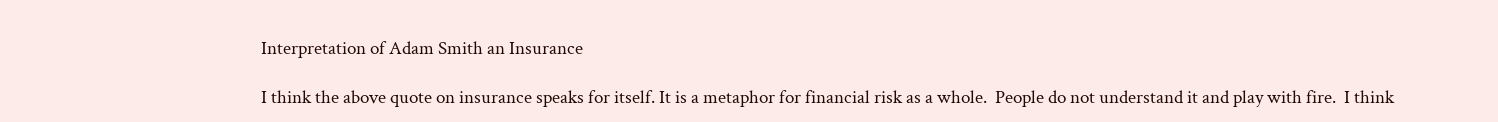Interpretation of Adam Smith an Insurance

I think the above quote on insurance speaks for itself. It is a metaphor for financial risk as a whole.  People do not understand it and play with fire.  I think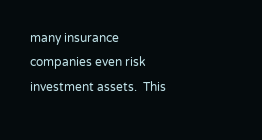many insurance companies even risk investment assets.  This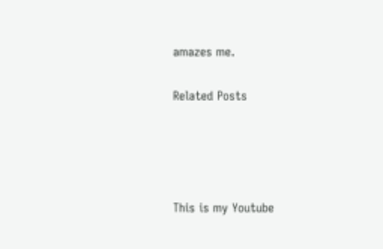amazes me.

Related Posts




This is my Youtube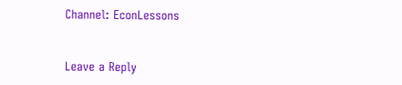Channel: EconLessons


Leave a Reply